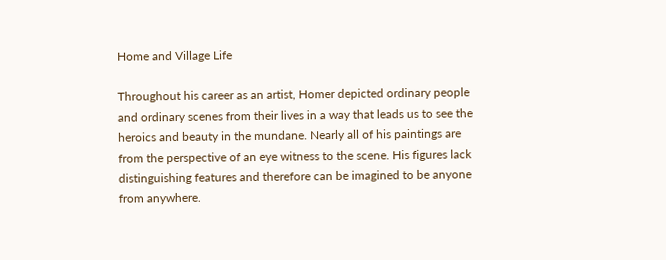Home and Village Life

Throughout his career as an artist, Homer depicted ordinary people and ordinary scenes from their lives in a way that leads us to see the heroics and beauty in the mundane. Nearly all of his paintings are from the perspective of an eye witness to the scene. His figures lack distinguishing features and therefore can be imagined to be anyone from anywhere.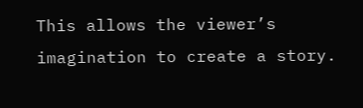This allows the viewer’s imagination to create a story.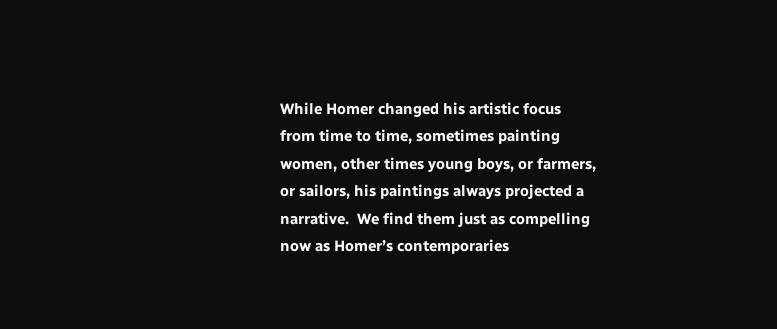While Homer changed his artistic focus from time to time, sometimes painting women, other times young boys, or farmers, or sailors, his paintings always projected a narrative.  We find them just as compelling now as Homer’s contemporaries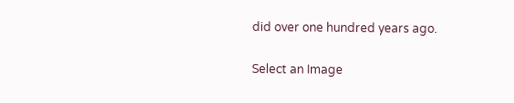did over one hundred years ago.

Select an Image